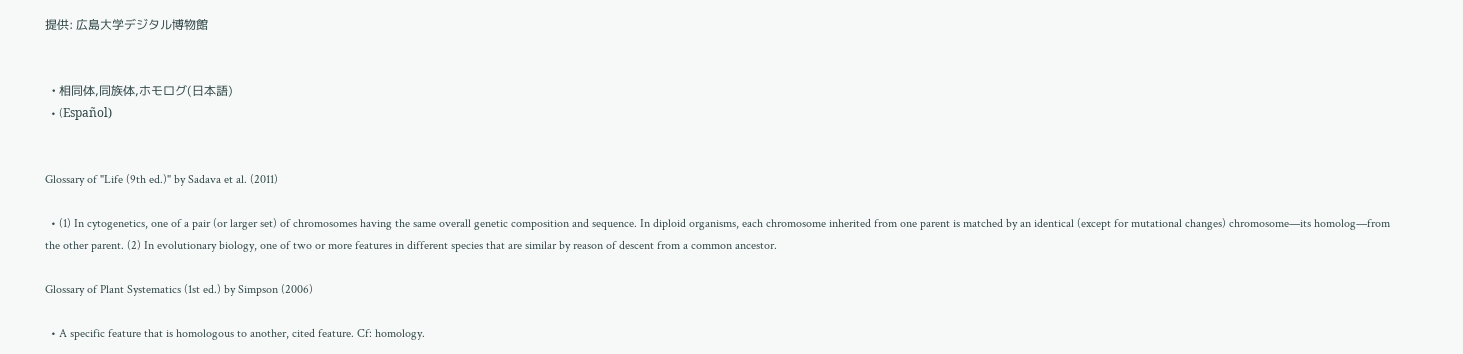提供: 広島大学デジタル博物館


  • 相同体,同族体,ホモログ(日本語)
  • (Español)


Glossary of "Life (9th ed.)" by Sadava et al. (2011)

  • (1) In cytogenetics, one of a pair (or larger set) of chromosomes having the same overall genetic composition and sequence. In diploid organisms, each chromosome inherited from one parent is matched by an identical (except for mutational changes) chromosome—its homolog—from the other parent. (2) In evolutionary biology, one of two or more features in different species that are similar by reason of descent from a common ancestor.

Glossary of Plant Systematics (1st ed.) by Simpson (2006)

  • A specific feature that is homologous to another, cited feature. Cf: homology.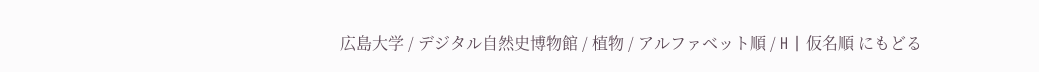広島大学 / デジタル自然史博物館 / 植物 / アルファベット順 / H | 仮名順 にもどる